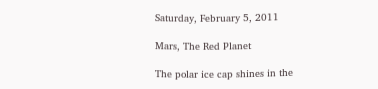Saturday, February 5, 2011

Mars, The Red Planet

The polar ice cap shines in the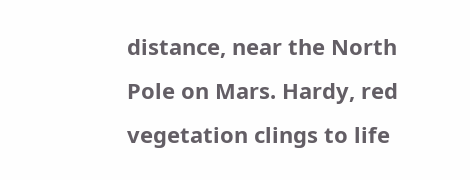distance, near the North Pole on Mars. Hardy, red vegetation clings to life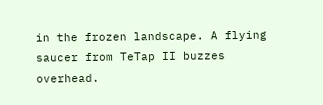in the frozen landscape. A flying saucer from TeTap II buzzes overhead.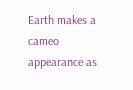Earth makes a cameo appearance as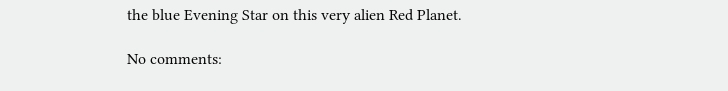the blue Evening Star on this very alien Red Planet.

No comments: